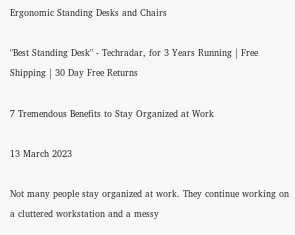Ergonomic Standing Desks and Chairs

"Best Standing Desk" - Techradar, for 3 Years Running | Free Shipping | 30 Day Free Returns

7 Tremendous Benefits to Stay Organized at Work

13 March 2023

Not many people stay organized at work. They continue working on a cluttered workstation and a messy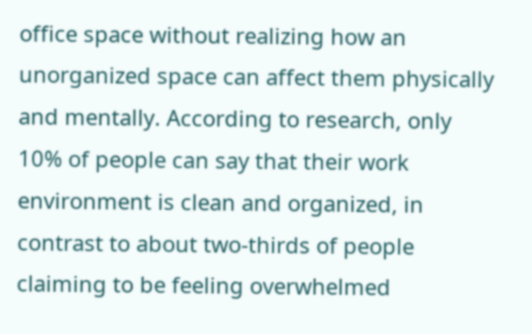office space without realizing how an unorganized space can affect them physically and mentally. According to research, only 10% of people can say that their work environment is clean and organized, in contrast to about two-thirds of people claiming to be feeling overwhelmed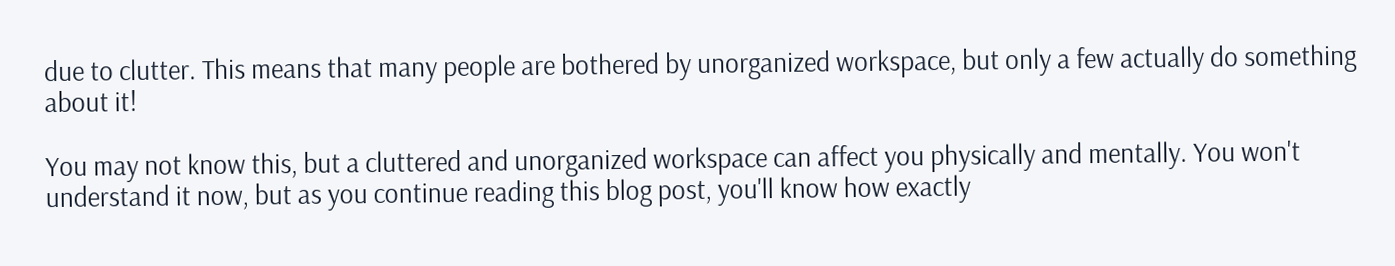due to clutter. This means that many people are bothered by unorganized workspace, but only a few actually do something about it!

You may not know this, but a cluttered and unorganized workspace can affect you physically and mentally. You won't understand it now, but as you continue reading this blog post, you'll know how exactly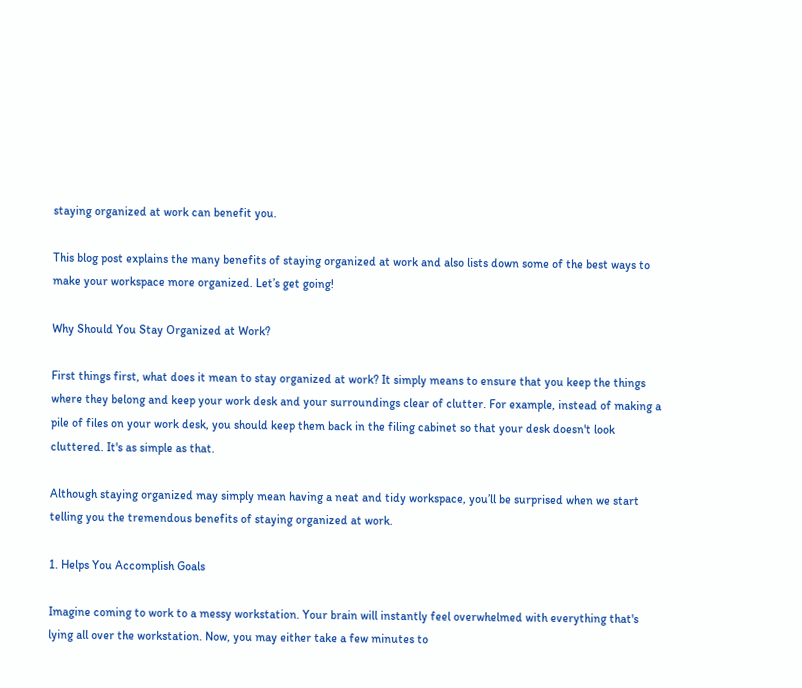staying organized at work can benefit you.

This blog post explains the many benefits of staying organized at work and also lists down some of the best ways to make your workspace more organized. Let’s get going!

Why Should You Stay Organized at Work?

First things first, what does it mean to stay organized at work? It simply means to ensure that you keep the things where they belong and keep your work desk and your surroundings clear of clutter. For example, instead of making a pile of files on your work desk, you should keep them back in the filing cabinet so that your desk doesn't look cluttered. It's as simple as that.

Although staying organized may simply mean having a neat and tidy workspace, you’ll be surprised when we start telling you the tremendous benefits of staying organized at work.

1. Helps You Accomplish Goals

Imagine coming to work to a messy workstation. Your brain will instantly feel overwhelmed with everything that's lying all over the workstation. Now, you may either take a few minutes to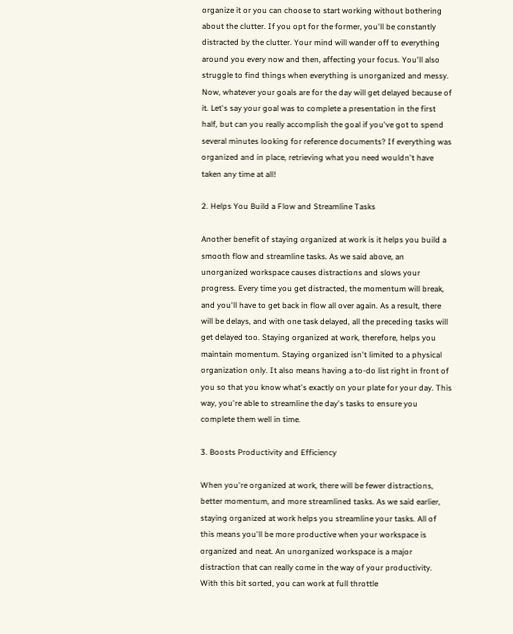organize it or you can choose to start working without bothering about the clutter. If you opt for the former, you'll be constantly distracted by the clutter. Your mind will wander off to everything around you every now and then, affecting your focus. You'll also struggle to find things when everything is unorganized and messy. Now, whatever your goals are for the day will get delayed because of it. Let's say your goal was to complete a presentation in the first half, but can you really accomplish the goal if you've got to spend several minutes looking for reference documents? If everything was organized and in place, retrieving what you need wouldn't have taken any time at all!

2. Helps You Build a Flow and Streamline Tasks

Another benefit of staying organized at work is it helps you build a smooth flow and streamline tasks. As we said above, an unorganized workspace causes distractions and slows your progress. Every time you get distracted, the momentum will break, and you'll have to get back in flow all over again. As a result, there will be delays, and with one task delayed, all the preceding tasks will get delayed too. Staying organized at work, therefore, helps you maintain momentum. Staying organized isn't limited to a physical organization only. It also means having a to-do list right in front of you so that you know what's exactly on your plate for your day. This way, you're able to streamline the day's tasks to ensure you complete them well in time.

3. Boosts Productivity and Efficiency

When you're organized at work, there will be fewer distractions, better momentum, and more streamlined tasks. As we said earlier, staying organized at work helps you streamline your tasks. All of this means you'll be more productive when your workspace is organized and neat. An unorganized workspace is a major distraction that can really come in the way of your productivity. With this bit sorted, you can work at full throttle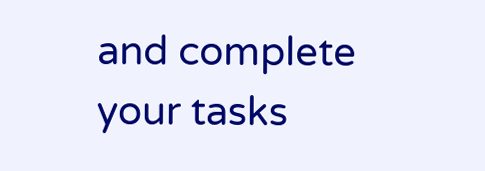and complete your tasks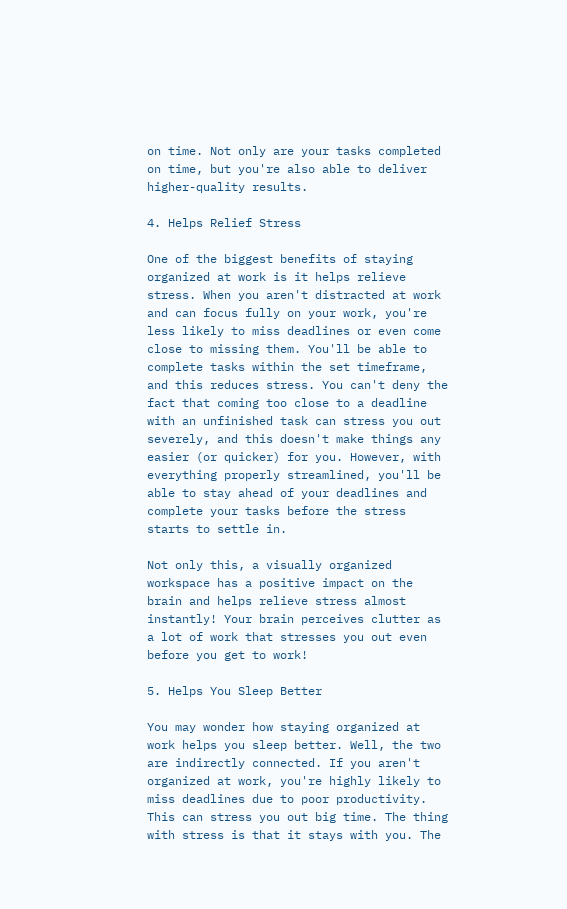on time. Not only are your tasks completed on time, but you're also able to deliver higher-quality results.

4. Helps Relief Stress

One of the biggest benefits of staying organized at work is it helps relieve stress. When you aren't distracted at work and can focus fully on your work, you're less likely to miss deadlines or even come close to missing them. You'll be able to complete tasks within the set timeframe, and this reduces stress. You can't deny the fact that coming too close to a deadline with an unfinished task can stress you out severely, and this doesn't make things any easier (or quicker) for you. However, with everything properly streamlined, you'll be able to stay ahead of your deadlines and complete your tasks before the stress starts to settle in.

Not only this, a visually organized workspace has a positive impact on the brain and helps relieve stress almost instantly! Your brain perceives clutter as a lot of work that stresses you out even before you get to work!

5. Helps You Sleep Better

You may wonder how staying organized at work helps you sleep better. Well, the two are indirectly connected. If you aren't organized at work, you're highly likely to miss deadlines due to poor productivity. This can stress you out big time. The thing with stress is that it stays with you. The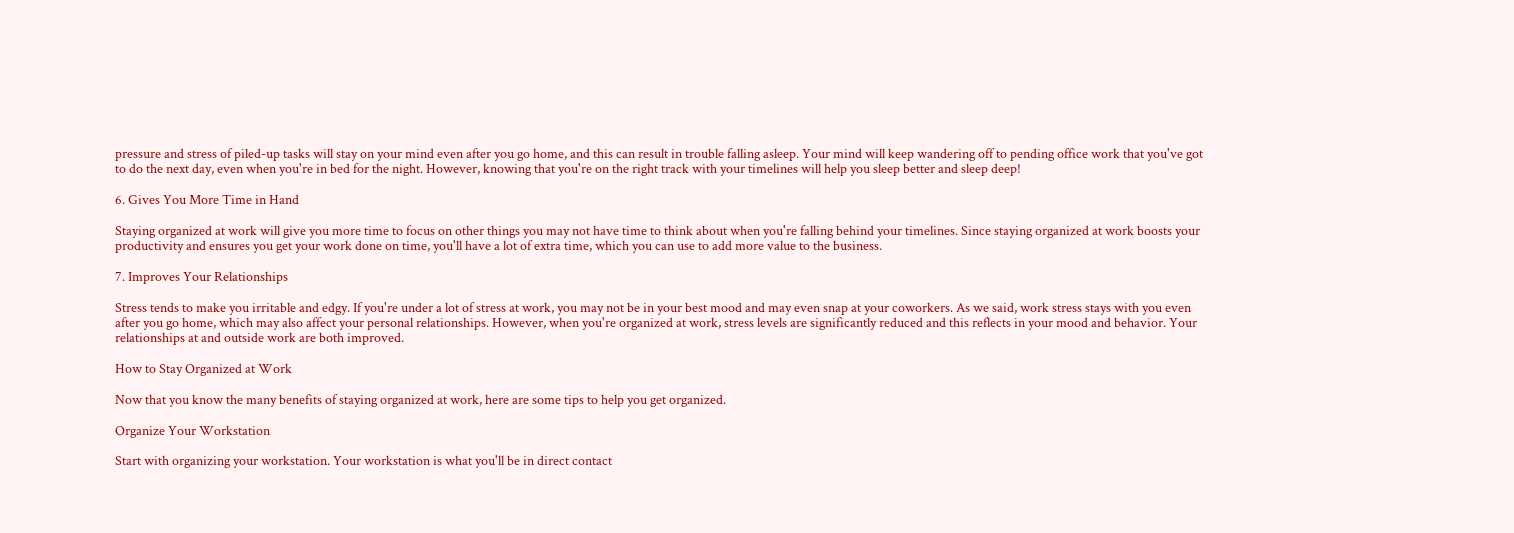pressure and stress of piled-up tasks will stay on your mind even after you go home, and this can result in trouble falling asleep. Your mind will keep wandering off to pending office work that you've got to do the next day, even when you're in bed for the night. However, knowing that you're on the right track with your timelines will help you sleep better and sleep deep!

6. Gives You More Time in Hand

Staying organized at work will give you more time to focus on other things you may not have time to think about when you're falling behind your timelines. Since staying organized at work boosts your productivity and ensures you get your work done on time, you'll have a lot of extra time, which you can use to add more value to the business.

7. Improves Your Relationships

Stress tends to make you irritable and edgy. If you're under a lot of stress at work, you may not be in your best mood and may even snap at your coworkers. As we said, work stress stays with you even after you go home, which may also affect your personal relationships. However, when you're organized at work, stress levels are significantly reduced and this reflects in your mood and behavior. Your relationships at and outside work are both improved.

How to Stay Organized at Work

Now that you know the many benefits of staying organized at work, here are some tips to help you get organized.

Organize Your Workstation

Start with organizing your workstation. Your workstation is what you'll be in direct contact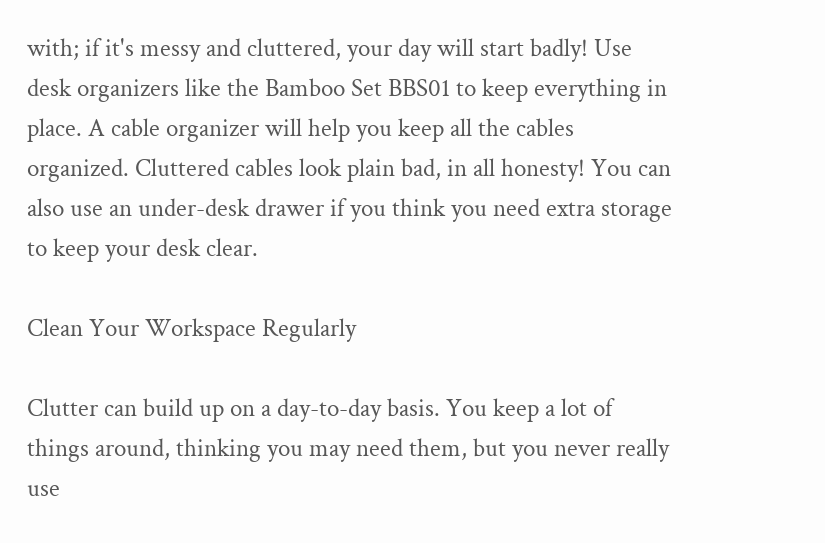with; if it's messy and cluttered, your day will start badly! Use desk organizers like the Bamboo Set BBS01 to keep everything in place. A cable organizer will help you keep all the cables organized. Cluttered cables look plain bad, in all honesty! You can also use an under-desk drawer if you think you need extra storage to keep your desk clear.

Clean Your Workspace Regularly

Clutter can build up on a day-to-day basis. You keep a lot of things around, thinking you may need them, but you never really use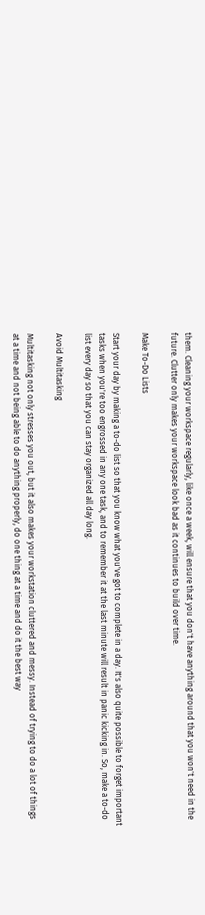them. Cleaning your workspace regularly, like once a week, will ensure that you don't have anything around that you won't need in the future. Clutter only makes your workspace look bad as it continues to build over time.

Make To-Do Lists

Start your day by making a to-do list so that you know what you've got to complete in a day. It's also quite possible to forget important tasks when you're too engrossed in any one task, and to remember it at the last minute will result in panic kicking in. So, make a to-do list every day so that you can stay organized all day long.

Avoid Multitasking

Multitasking not only stresses you out, but it also makes your workstation cluttered and messy. Instead of trying to do a lot of things at a time and not being able to do anything properly, do one thing at a time and do it the best way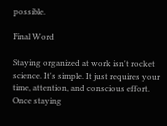possible.

Final Word

Staying organized at work isn't rocket science. It's simple. It just requires your time, attention, and conscious effort. Once staying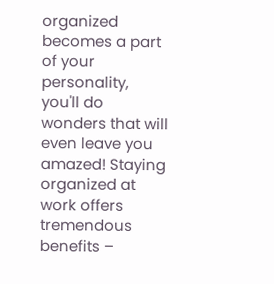organized becomes a part of your personality, you'll do wonders that will even leave you amazed! Staying organized at work offers tremendous benefits –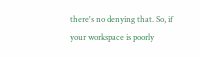there's no denying that. So, if your workspace is poorly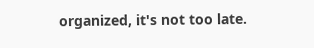organized, it's not too late.